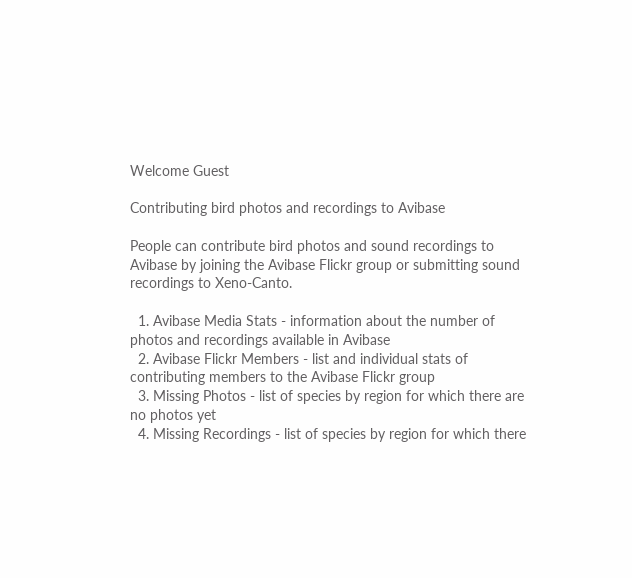Welcome Guest

Contributing bird photos and recordings to Avibase

People can contribute bird photos and sound recordings to Avibase by joining the Avibase Flickr group or submitting sound recordings to Xeno-Canto.

  1. Avibase Media Stats - information about the number of photos and recordings available in Avibase
  2. Avibase Flickr Members - list and individual stats of contributing members to the Avibase Flickr group
  3. Missing Photos - list of species by region for which there are no photos yet
  4. Missing Recordings - list of species by region for which there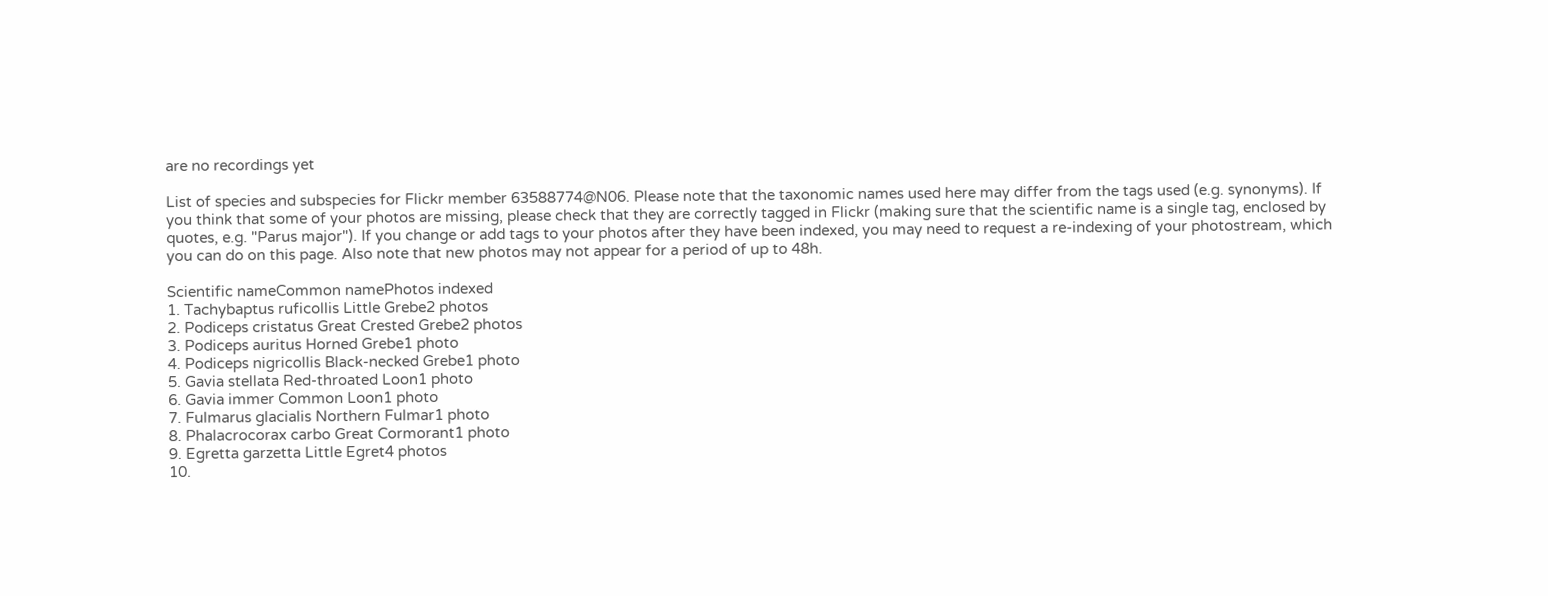are no recordings yet

List of species and subspecies for Flickr member 63588774@N06. Please note that the taxonomic names used here may differ from the tags used (e.g. synonyms). If you think that some of your photos are missing, please check that they are correctly tagged in Flickr (making sure that the scientific name is a single tag, enclosed by quotes, e.g. "Parus major"). If you change or add tags to your photos after they have been indexed, you may need to request a re-indexing of your photostream, which you can do on this page. Also note that new photos may not appear for a period of up to 48h.

Scientific nameCommon namePhotos indexed
1. Tachybaptus ruficollis Little Grebe2 photos
2. Podiceps cristatus Great Crested Grebe2 photos
3. Podiceps auritus Horned Grebe1 photo
4. Podiceps nigricollis Black-necked Grebe1 photo
5. Gavia stellata Red-throated Loon1 photo
6. Gavia immer Common Loon1 photo
7. Fulmarus glacialis Northern Fulmar1 photo
8. Phalacrocorax carbo Great Cormorant1 photo
9. Egretta garzetta Little Egret4 photos
10.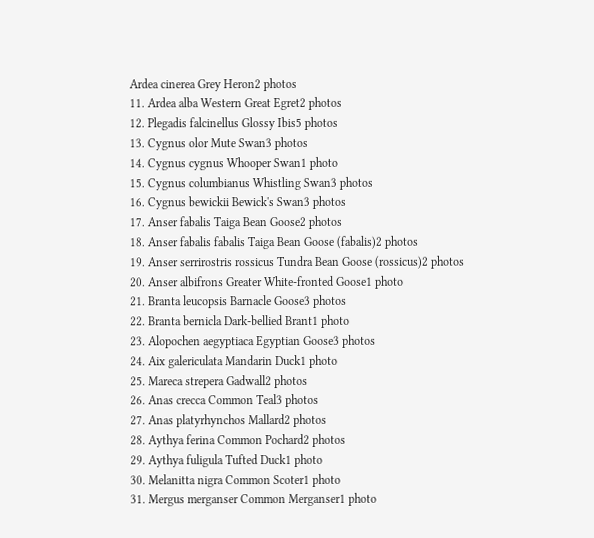Ardea cinerea Grey Heron2 photos
11. Ardea alba Western Great Egret2 photos
12. Plegadis falcinellus Glossy Ibis5 photos
13. Cygnus olor Mute Swan3 photos
14. Cygnus cygnus Whooper Swan1 photo
15. Cygnus columbianus Whistling Swan3 photos
16. Cygnus bewickii Bewick's Swan3 photos
17. Anser fabalis Taiga Bean Goose2 photos
18. Anser fabalis fabalis Taiga Bean Goose (fabalis)2 photos
19. Anser serrirostris rossicus Tundra Bean Goose (rossicus)2 photos
20. Anser albifrons Greater White-fronted Goose1 photo
21. Branta leucopsis Barnacle Goose3 photos
22. Branta bernicla Dark-bellied Brant1 photo
23. Alopochen aegyptiaca Egyptian Goose3 photos
24. Aix galericulata Mandarin Duck1 photo
25. Mareca strepera Gadwall2 photos
26. Anas crecca Common Teal3 photos
27. Anas platyrhynchos Mallard2 photos
28. Aythya ferina Common Pochard2 photos
29. Aythya fuligula Tufted Duck1 photo
30. Melanitta nigra Common Scoter1 photo
31. Mergus merganser Common Merganser1 photo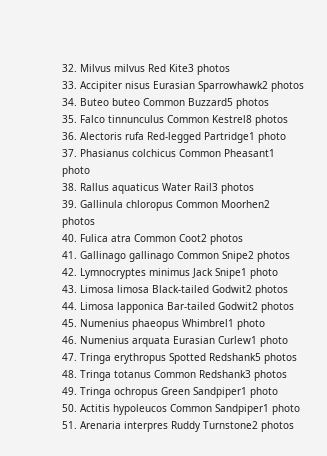32. Milvus milvus Red Kite3 photos
33. Accipiter nisus Eurasian Sparrowhawk2 photos
34. Buteo buteo Common Buzzard5 photos
35. Falco tinnunculus Common Kestrel8 photos
36. Alectoris rufa Red-legged Partridge1 photo
37. Phasianus colchicus Common Pheasant1 photo
38. Rallus aquaticus Water Rail3 photos
39. Gallinula chloropus Common Moorhen2 photos
40. Fulica atra Common Coot2 photos
41. Gallinago gallinago Common Snipe2 photos
42. Lymnocryptes minimus Jack Snipe1 photo
43. Limosa limosa Black-tailed Godwit2 photos
44. Limosa lapponica Bar-tailed Godwit2 photos
45. Numenius phaeopus Whimbrel1 photo
46. Numenius arquata Eurasian Curlew1 photo
47. Tringa erythropus Spotted Redshank5 photos
48. Tringa totanus Common Redshank3 photos
49. Tringa ochropus Green Sandpiper1 photo
50. Actitis hypoleucos Common Sandpiper1 photo
51. Arenaria interpres Ruddy Turnstone2 photos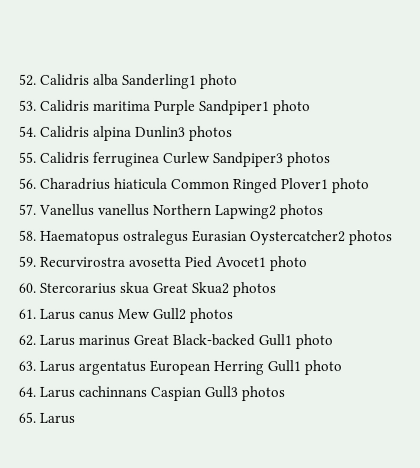52. Calidris alba Sanderling1 photo
53. Calidris maritima Purple Sandpiper1 photo
54. Calidris alpina Dunlin3 photos
55. Calidris ferruginea Curlew Sandpiper3 photos
56. Charadrius hiaticula Common Ringed Plover1 photo
57. Vanellus vanellus Northern Lapwing2 photos
58. Haematopus ostralegus Eurasian Oystercatcher2 photos
59. Recurvirostra avosetta Pied Avocet1 photo
60. Stercorarius skua Great Skua2 photos
61. Larus canus Mew Gull2 photos
62. Larus marinus Great Black-backed Gull1 photo
63. Larus argentatus European Herring Gull1 photo
64. Larus cachinnans Caspian Gull3 photos
65. Larus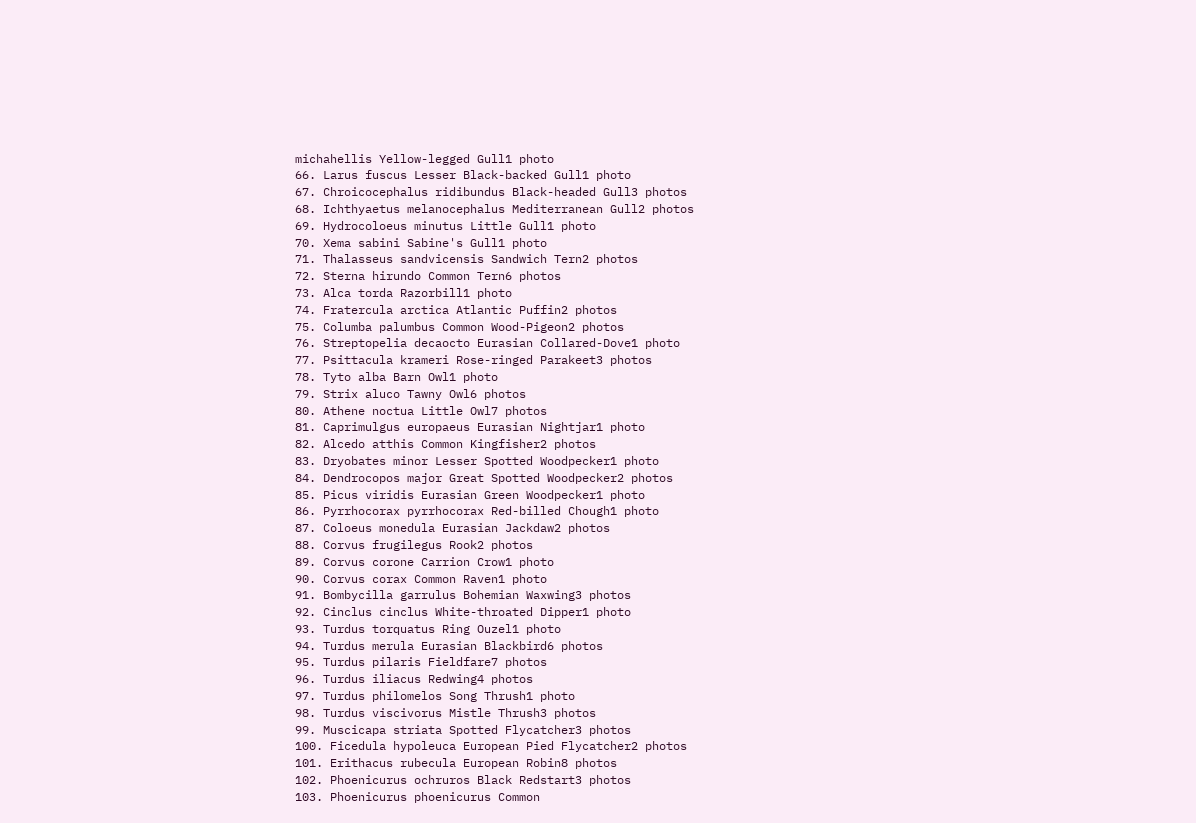michahellis Yellow-legged Gull1 photo
66. Larus fuscus Lesser Black-backed Gull1 photo
67. Chroicocephalus ridibundus Black-headed Gull3 photos
68. Ichthyaetus melanocephalus Mediterranean Gull2 photos
69. Hydrocoloeus minutus Little Gull1 photo
70. Xema sabini Sabine's Gull1 photo
71. Thalasseus sandvicensis Sandwich Tern2 photos
72. Sterna hirundo Common Tern6 photos
73. Alca torda Razorbill1 photo
74. Fratercula arctica Atlantic Puffin2 photos
75. Columba palumbus Common Wood-Pigeon2 photos
76. Streptopelia decaocto Eurasian Collared-Dove1 photo
77. Psittacula krameri Rose-ringed Parakeet3 photos
78. Tyto alba Barn Owl1 photo
79. Strix aluco Tawny Owl6 photos
80. Athene noctua Little Owl7 photos
81. Caprimulgus europaeus Eurasian Nightjar1 photo
82. Alcedo atthis Common Kingfisher2 photos
83. Dryobates minor Lesser Spotted Woodpecker1 photo
84. Dendrocopos major Great Spotted Woodpecker2 photos
85. Picus viridis Eurasian Green Woodpecker1 photo
86. Pyrrhocorax pyrrhocorax Red-billed Chough1 photo
87. Coloeus monedula Eurasian Jackdaw2 photos
88. Corvus frugilegus Rook2 photos
89. Corvus corone Carrion Crow1 photo
90. Corvus corax Common Raven1 photo
91. Bombycilla garrulus Bohemian Waxwing3 photos
92. Cinclus cinclus White-throated Dipper1 photo
93. Turdus torquatus Ring Ouzel1 photo
94. Turdus merula Eurasian Blackbird6 photos
95. Turdus pilaris Fieldfare7 photos
96. Turdus iliacus Redwing4 photos
97. Turdus philomelos Song Thrush1 photo
98. Turdus viscivorus Mistle Thrush3 photos
99. Muscicapa striata Spotted Flycatcher3 photos
100. Ficedula hypoleuca European Pied Flycatcher2 photos
101. Erithacus rubecula European Robin8 photos
102. Phoenicurus ochruros Black Redstart3 photos
103. Phoenicurus phoenicurus Common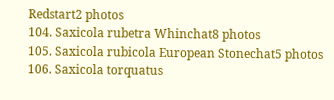Redstart2 photos
104. Saxicola rubetra Whinchat8 photos
105. Saxicola rubicola European Stonechat5 photos
106. Saxicola torquatus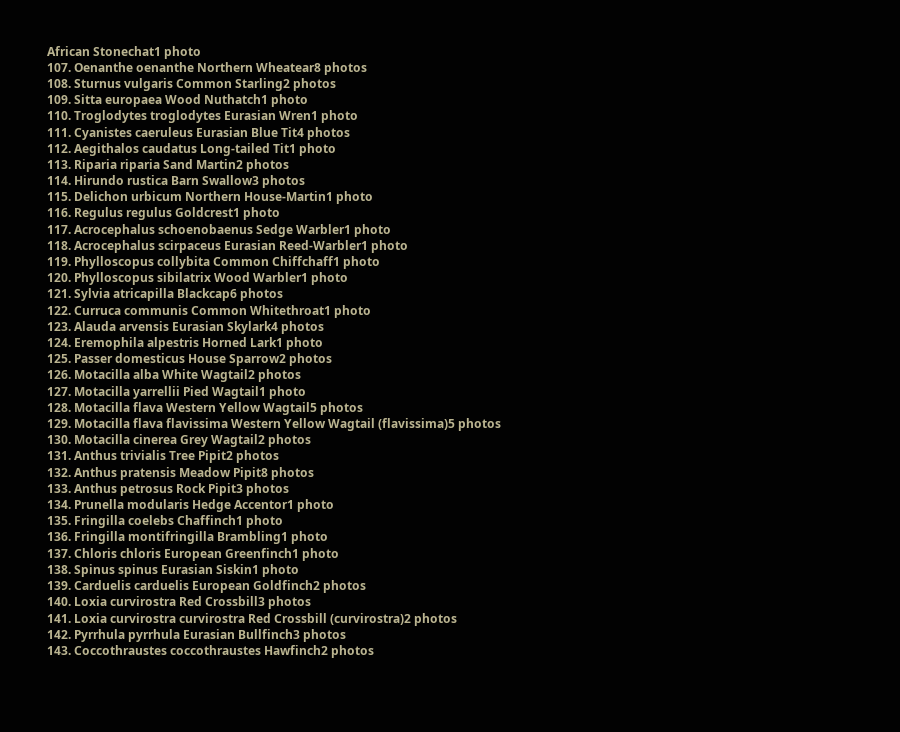African Stonechat1 photo
107. Oenanthe oenanthe Northern Wheatear8 photos
108. Sturnus vulgaris Common Starling2 photos
109. Sitta europaea Wood Nuthatch1 photo
110. Troglodytes troglodytes Eurasian Wren1 photo
111. Cyanistes caeruleus Eurasian Blue Tit4 photos
112. Aegithalos caudatus Long-tailed Tit1 photo
113. Riparia riparia Sand Martin2 photos
114. Hirundo rustica Barn Swallow3 photos
115. Delichon urbicum Northern House-Martin1 photo
116. Regulus regulus Goldcrest1 photo
117. Acrocephalus schoenobaenus Sedge Warbler1 photo
118. Acrocephalus scirpaceus Eurasian Reed-Warbler1 photo
119. Phylloscopus collybita Common Chiffchaff1 photo
120. Phylloscopus sibilatrix Wood Warbler1 photo
121. Sylvia atricapilla Blackcap6 photos
122. Curruca communis Common Whitethroat1 photo
123. Alauda arvensis Eurasian Skylark4 photos
124. Eremophila alpestris Horned Lark1 photo
125. Passer domesticus House Sparrow2 photos
126. Motacilla alba White Wagtail2 photos
127. Motacilla yarrellii Pied Wagtail1 photo
128. Motacilla flava Western Yellow Wagtail5 photos
129. Motacilla flava flavissima Western Yellow Wagtail (flavissima)5 photos
130. Motacilla cinerea Grey Wagtail2 photos
131. Anthus trivialis Tree Pipit2 photos
132. Anthus pratensis Meadow Pipit8 photos
133. Anthus petrosus Rock Pipit3 photos
134. Prunella modularis Hedge Accentor1 photo
135. Fringilla coelebs Chaffinch1 photo
136. Fringilla montifringilla Brambling1 photo
137. Chloris chloris European Greenfinch1 photo
138. Spinus spinus Eurasian Siskin1 photo
139. Carduelis carduelis European Goldfinch2 photos
140. Loxia curvirostra Red Crossbill3 photos
141. Loxia curvirostra curvirostra Red Crossbill (curvirostra)2 photos
142. Pyrrhula pyrrhula Eurasian Bullfinch3 photos
143. Coccothraustes coccothraustes Hawfinch2 photos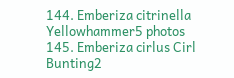144. Emberiza citrinella Yellowhammer5 photos
145. Emberiza cirlus Cirl Bunting2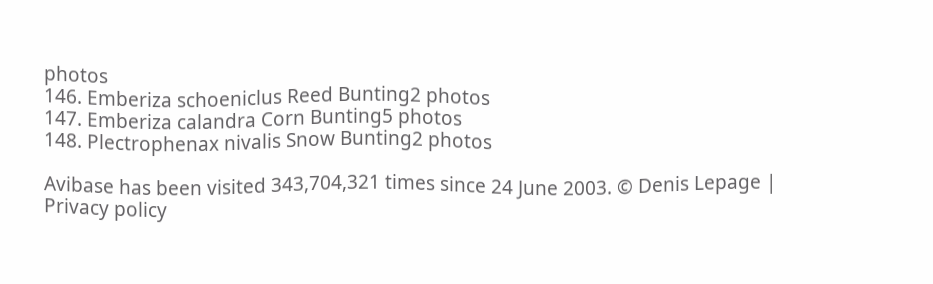photos
146. Emberiza schoeniclus Reed Bunting2 photos
147. Emberiza calandra Corn Bunting5 photos
148. Plectrophenax nivalis Snow Bunting2 photos

Avibase has been visited 343,704,321 times since 24 June 2003. © Denis Lepage | Privacy policy